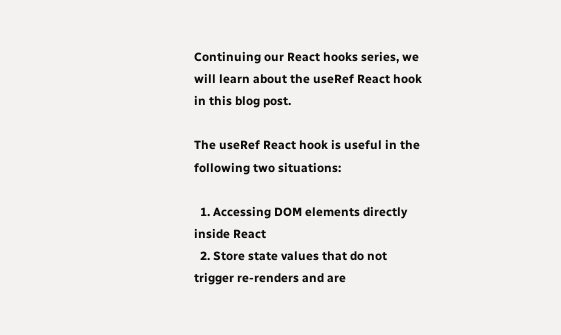Continuing our React hooks series, we will learn about the useRef React hook in this blog post.

The useRef React hook is useful in the following two situations:

  1. Accessing DOM elements directly inside React
  2. Store state values that do not trigger re-renders and are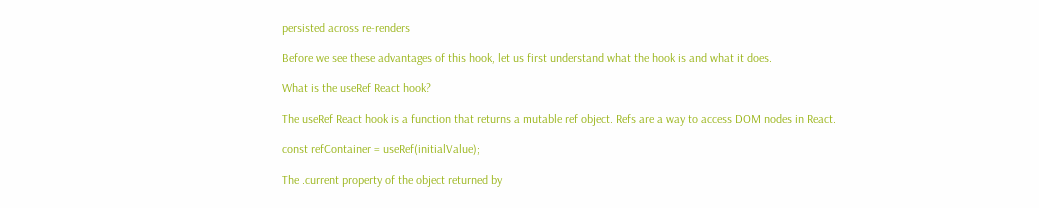persisted across re-renders

Before we see these advantages of this hook, let us first understand what the hook is and what it does.

What is the useRef React hook?

The useRef React hook is a function that returns a mutable ref object. Refs are a way to access DOM nodes in React.

const refContainer = useRef(initialValue);

The .current property of the object returned by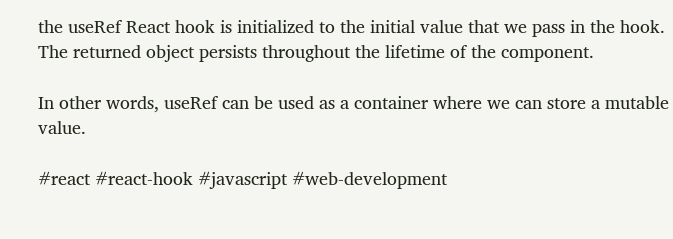the useRef React hook is initialized to the initial value that we pass in the hook. The returned object persists throughout the lifetime of the component.

In other words, useRef can be used as a container where we can store a mutable value.

#react #react-hook #javascript #web-development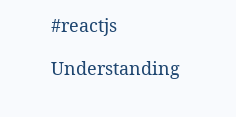#reactjs

Understanding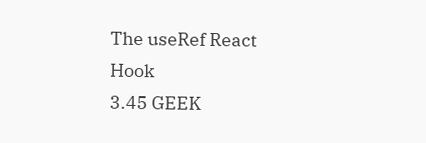The useRef React Hook
3.45 GEEK